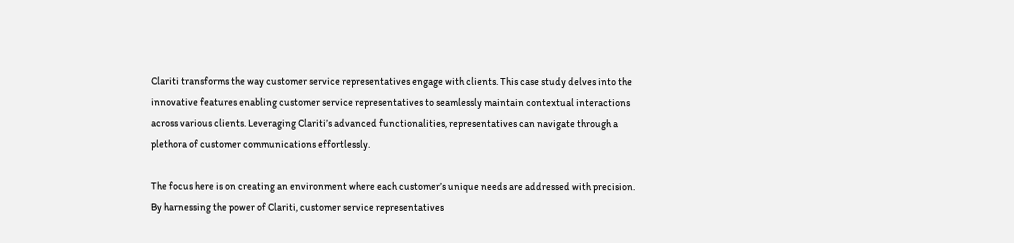Clariti transforms the way customer service representatives engage with clients. This case study delves into the innovative features enabling customer service representatives to seamlessly maintain contextual interactions across various clients. Leveraging Clariti’s advanced functionalities, representatives can navigate through a plethora of customer communications effortlessly.

The focus here is on creating an environment where each customer’s unique needs are addressed with precision. By harnessing the power of Clariti, customer service representatives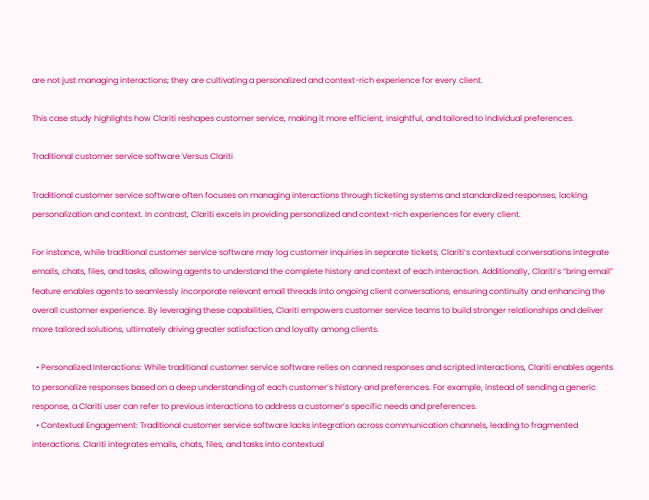are not just managing interactions; they are cultivating a personalized and context-rich experience for every client.

This case study highlights how Clariti reshapes customer service, making it more efficient, insightful, and tailored to individual preferences.

Traditional customer service software Versus Clariti

Traditional customer service software often focuses on managing interactions through ticketing systems and standardized responses, lacking personalization and context. In contrast, Clariti excels in providing personalized and context-rich experiences for every client.

For instance, while traditional customer service software may log customer inquiries in separate tickets, Clariti’s contextual conversations integrate emails, chats, files, and tasks, allowing agents to understand the complete history and context of each interaction. Additionally, Clariti’s “bring email” feature enables agents to seamlessly incorporate relevant email threads into ongoing client conversations, ensuring continuity and enhancing the overall customer experience. By leveraging these capabilities, Clariti empowers customer service teams to build stronger relationships and deliver more tailored solutions, ultimately driving greater satisfaction and loyalty among clients.

  • Personalized Interactions: While traditional customer service software relies on canned responses and scripted interactions, Clariti enables agents to personalize responses based on a deep understanding of each customer’s history and preferences. For example, instead of sending a generic response, a Clariti user can refer to previous interactions to address a customer’s specific needs and preferences.
  • Contextual Engagement: Traditional customer service software lacks integration across communication channels, leading to fragmented interactions. Clariti integrates emails, chats, files, and tasks into contextual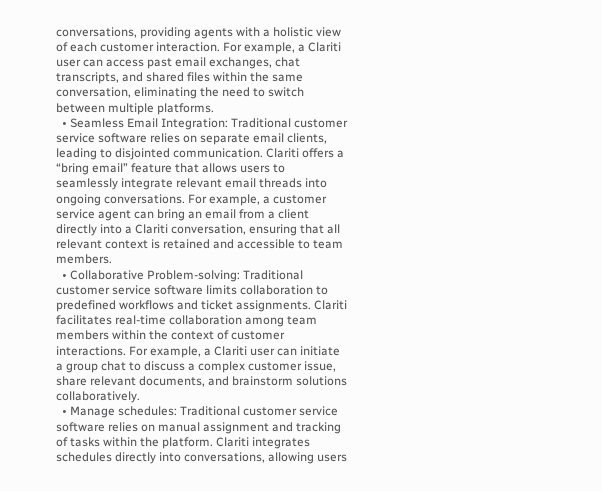conversations, providing agents with a holistic view of each customer interaction. For example, a Clariti user can access past email exchanges, chat transcripts, and shared files within the same conversation, eliminating the need to switch between multiple platforms.
  • Seamless Email Integration: Traditional customer service software relies on separate email clients, leading to disjointed communication. Clariti offers a “bring email” feature that allows users to seamlessly integrate relevant email threads into ongoing conversations. For example, a customer service agent can bring an email from a client directly into a Clariti conversation, ensuring that all relevant context is retained and accessible to team members.
  • Collaborative Problem-solving: Traditional customer service software limits collaboration to predefined workflows and ticket assignments. Clariti facilitates real-time collaboration among team members within the context of customer interactions. For example, a Clariti user can initiate a group chat to discuss a complex customer issue, share relevant documents, and brainstorm solutions collaboratively.
  • Manage schedules: Traditional customer service software relies on manual assignment and tracking of tasks within the platform. Clariti integrates schedules directly into conversations, allowing users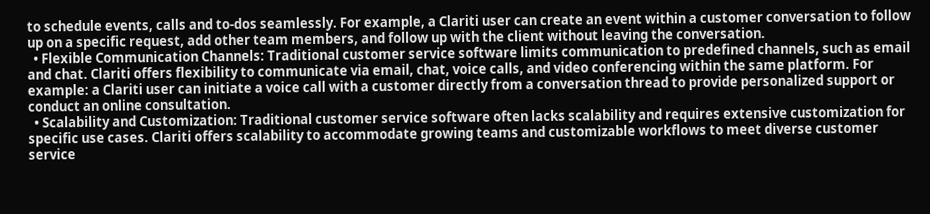to schedule events, calls and to-dos seamlessly. For example, a Clariti user can create an event within a customer conversation to follow up on a specific request, add other team members, and follow up with the client without leaving the conversation.
  • Flexible Communication Channels: Traditional customer service software limits communication to predefined channels, such as email and chat. Clariti offers flexibility to communicate via email, chat, voice calls, and video conferencing within the same platform. For example: a Clariti user can initiate a voice call with a customer directly from a conversation thread to provide personalized support or conduct an online consultation.
  • Scalability and Customization: Traditional customer service software often lacks scalability and requires extensive customization for specific use cases. Clariti offers scalability to accommodate growing teams and customizable workflows to meet diverse customer service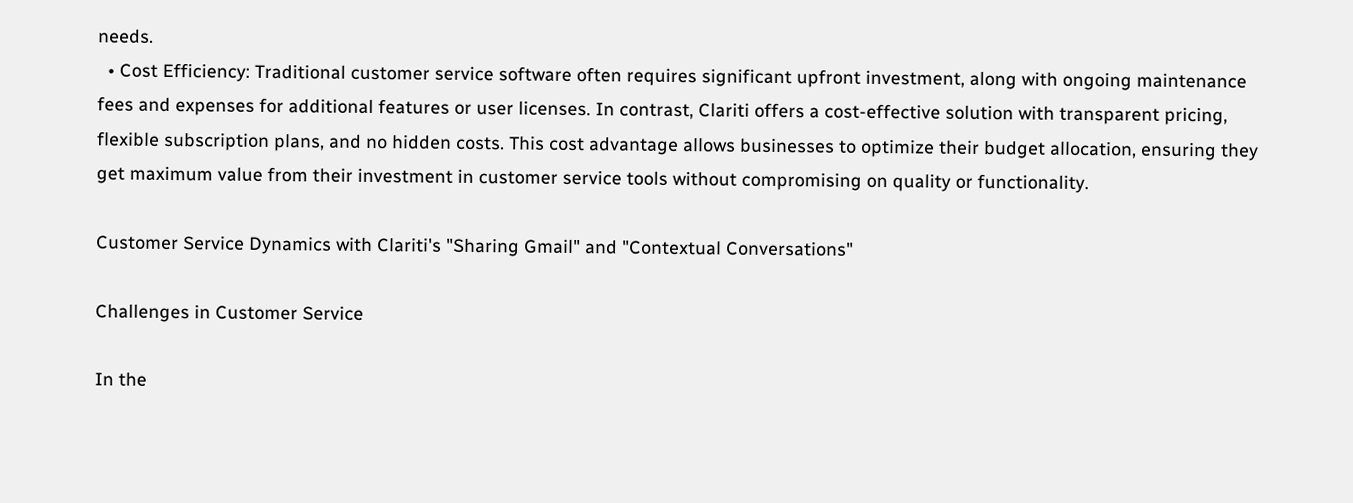needs.
  • Cost Efficiency: Traditional customer service software often requires significant upfront investment, along with ongoing maintenance fees and expenses for additional features or user licenses. In contrast, Clariti offers a cost-effective solution with transparent pricing, flexible subscription plans, and no hidden costs. This cost advantage allows businesses to optimize their budget allocation, ensuring they get maximum value from their investment in customer service tools without compromising on quality or functionality.

Customer Service Dynamics with Clariti's "Sharing Gmail" and "Contextual Conversations"

Challenges in Customer Service

In the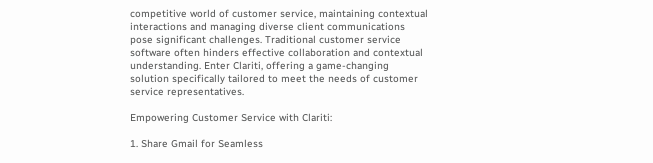competitive world of customer service, maintaining contextual interactions and managing diverse client communications pose significant challenges. Traditional customer service software often hinders effective collaboration and contextual understanding. Enter Clariti, offering a game-changing solution specifically tailored to meet the needs of customer service representatives.

Empowering Customer Service with Clariti:

1. Share Gmail for Seamless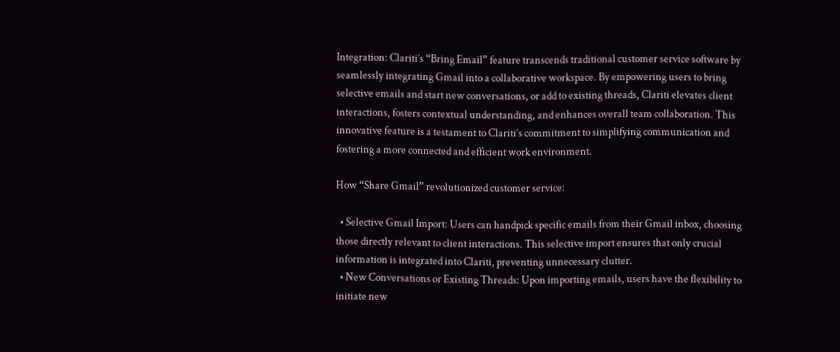Integration: Clariti’s “Bring Email” feature transcends traditional customer service software by seamlessly integrating Gmail into a collaborative workspace. By empowering users to bring selective emails and start new conversations, or add to existing threads, Clariti elevates client interactions, fosters contextual understanding, and enhances overall team collaboration. This innovative feature is a testament to Clariti’s commitment to simplifying communication and fostering a more connected and efficient work environment.

How “Share Gmail” revolutionized customer service:

  • Selective Gmail Import: Users can handpick specific emails from their Gmail inbox, choosing those directly relevant to client interactions. This selective import ensures that only crucial information is integrated into Clariti, preventing unnecessary clutter.
  • New Conversations or Existing Threads: Upon importing emails, users have the flexibility to initiate new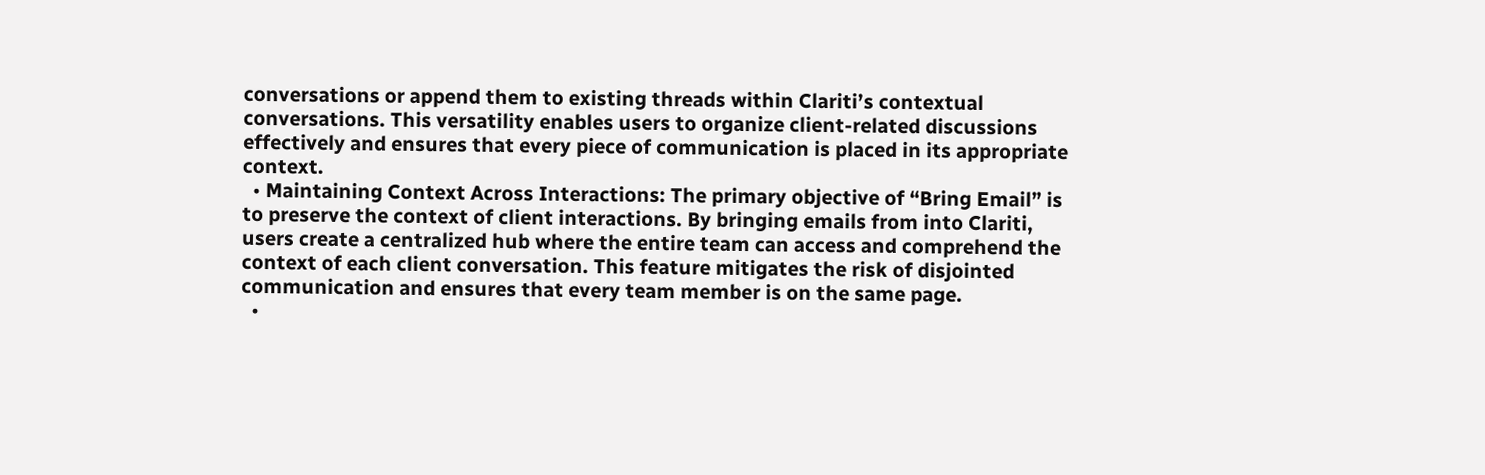conversations or append them to existing threads within Clariti’s contextual conversations. This versatility enables users to organize client-related discussions effectively and ensures that every piece of communication is placed in its appropriate context.
  • Maintaining Context Across Interactions: The primary objective of “Bring Email” is to preserve the context of client interactions. By bringing emails from into Clariti, users create a centralized hub where the entire team can access and comprehend the context of each client conversation. This feature mitigates the risk of disjointed communication and ensures that every team member is on the same page.
  •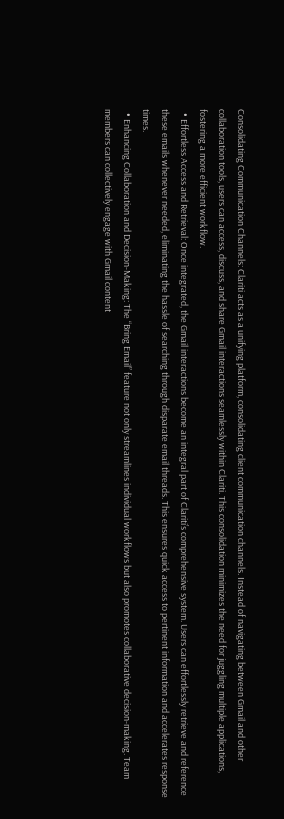Consolidating Communication Channels: Clariti acts as a unifying platform, consolidating client communication channels. Instead of navigating between Gmail and other collaboration tools, users can access, discuss, and share Gmail interactions seamlessly within Clariti. This consolidation minimizes the need for juggling multiple applications, fostering a more efficient workflow.
  • Effortless Access and Retrieval: Once integrated, the Gmail interactions become an integral part of Clariti’s comprehensive system. Users can effortlessly retrieve and reference these emails whenever needed, eliminating the hassle of searching through disparate email threads. This ensures quick access to pertinent information and accelerates response times.
  • Enhancing Collaboration and Decision-Making: The “Bring Email” feature not only streamlines individual workflows but also promotes collaborative decision-making. Team members can collectively engage with Gmail content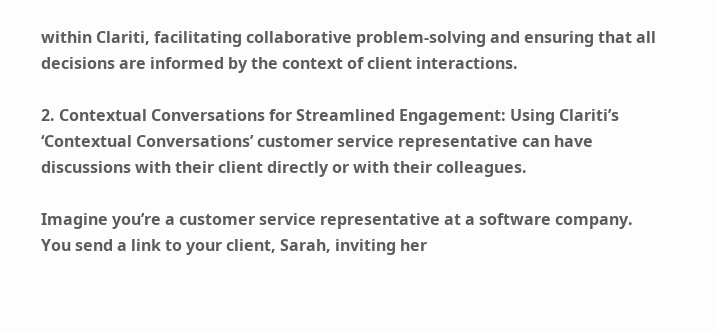within Clariti, facilitating collaborative problem-solving and ensuring that all decisions are informed by the context of client interactions.

2. Contextual Conversations for Streamlined Engagement: Using Clariti’s ‘Contextual Conversations’ customer service representative can have discussions with their client directly or with their colleagues.

Imagine you’re a customer service representative at a software company. You send a link to your client, Sarah, inviting her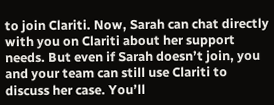to join Clariti. Now, Sarah can chat directly with you on Clariti about her support needs. But even if Sarah doesn’t join, you and your team can still use Clariti to discuss her case. You’ll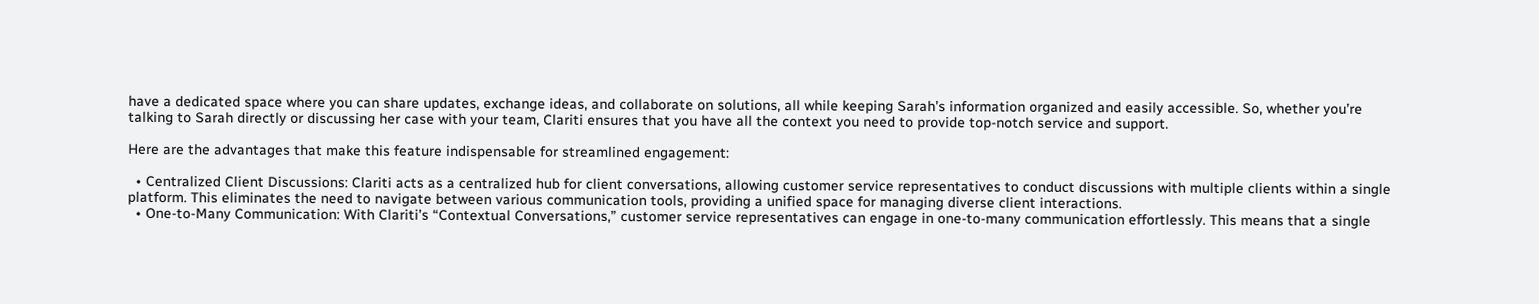have a dedicated space where you can share updates, exchange ideas, and collaborate on solutions, all while keeping Sarah’s information organized and easily accessible. So, whether you’re talking to Sarah directly or discussing her case with your team, Clariti ensures that you have all the context you need to provide top-notch service and support.

Here are the advantages that make this feature indispensable for streamlined engagement:

  • Centralized Client Discussions: Clariti acts as a centralized hub for client conversations, allowing customer service representatives to conduct discussions with multiple clients within a single platform. This eliminates the need to navigate between various communication tools, providing a unified space for managing diverse client interactions.
  • One-to-Many Communication: With Clariti’s “Contextual Conversations,” customer service representatives can engage in one-to-many communication effortlessly. This means that a single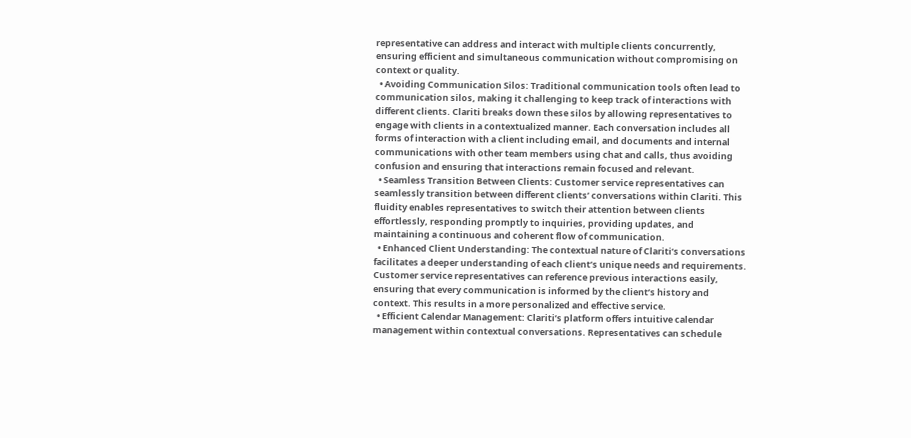representative can address and interact with multiple clients concurrently, ensuring efficient and simultaneous communication without compromising on context or quality.
  • Avoiding Communication Silos: Traditional communication tools often lead to communication silos, making it challenging to keep track of interactions with different clients. Clariti breaks down these silos by allowing representatives to engage with clients in a contextualized manner. Each conversation includes all forms of interaction with a client including email, and documents and internal communications with other team members using chat and calls, thus avoiding confusion and ensuring that interactions remain focused and relevant.
  • Seamless Transition Between Clients: Customer service representatives can seamlessly transition between different clients’ conversations within Clariti. This fluidity enables representatives to switch their attention between clients effortlessly, responding promptly to inquiries, providing updates, and maintaining a continuous and coherent flow of communication.
  • Enhanced Client Understanding: The contextual nature of Clariti’s conversations facilitates a deeper understanding of each client’s unique needs and requirements. Customer service representatives can reference previous interactions easily, ensuring that every communication is informed by the client’s history and context. This results in a more personalized and effective service.
  • Efficient Calendar Management: Clariti’s platform offers intuitive calendar management within contextual conversations. Representatives can schedule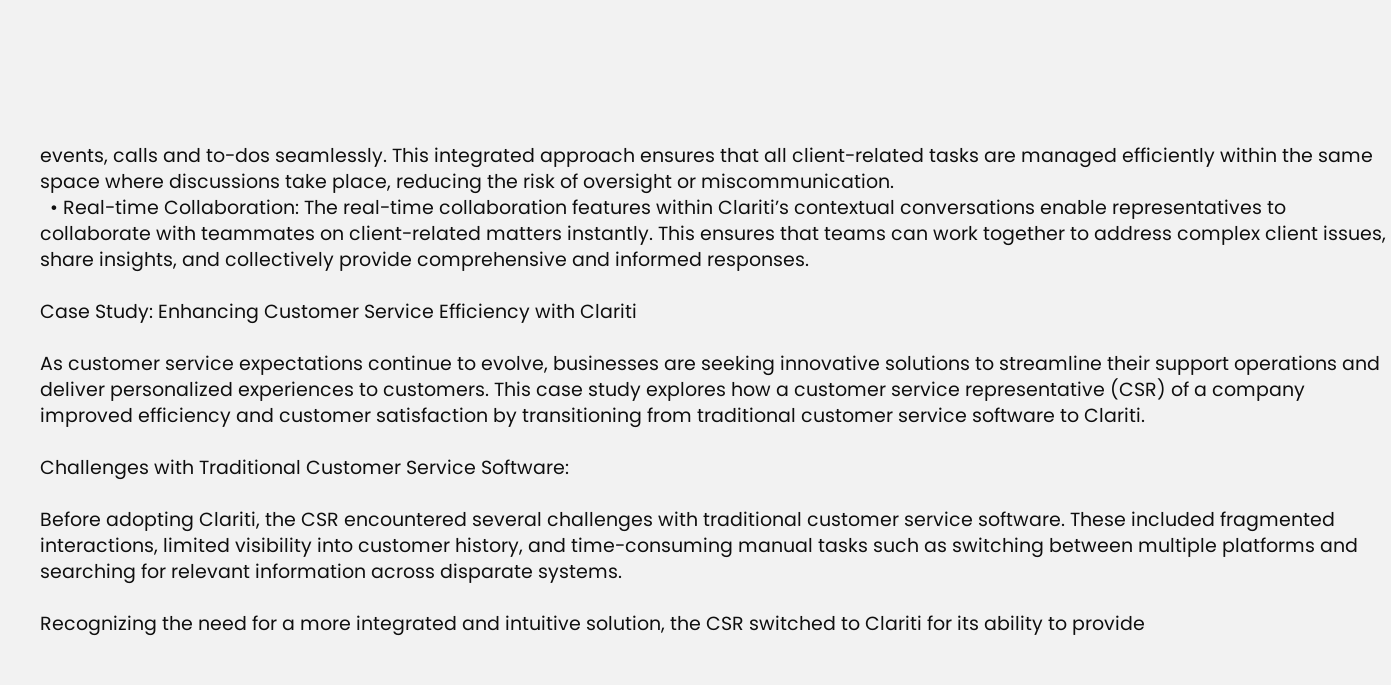events, calls and to-dos seamlessly. This integrated approach ensures that all client-related tasks are managed efficiently within the same space where discussions take place, reducing the risk of oversight or miscommunication.
  • Real-time Collaboration: The real-time collaboration features within Clariti’s contextual conversations enable representatives to collaborate with teammates on client-related matters instantly. This ensures that teams can work together to address complex client issues, share insights, and collectively provide comprehensive and informed responses.

Case Study: Enhancing Customer Service Efficiency with Clariti

As customer service expectations continue to evolve, businesses are seeking innovative solutions to streamline their support operations and deliver personalized experiences to customers. This case study explores how a customer service representative (CSR) of a company improved efficiency and customer satisfaction by transitioning from traditional customer service software to Clariti.

Challenges with Traditional Customer Service Software:

Before adopting Clariti, the CSR encountered several challenges with traditional customer service software. These included fragmented interactions, limited visibility into customer history, and time-consuming manual tasks such as switching between multiple platforms and searching for relevant information across disparate systems.

Recognizing the need for a more integrated and intuitive solution, the CSR switched to Clariti for its ability to provide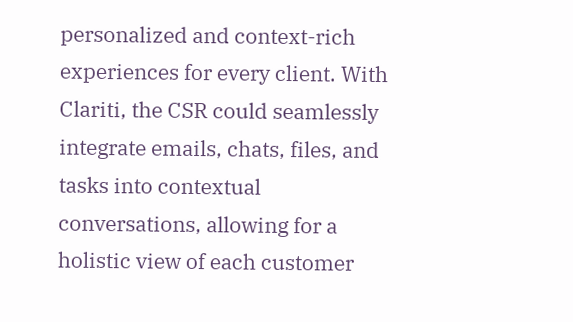personalized and context-rich experiences for every client. With Clariti, the CSR could seamlessly integrate emails, chats, files, and tasks into contextual conversations, allowing for a holistic view of each customer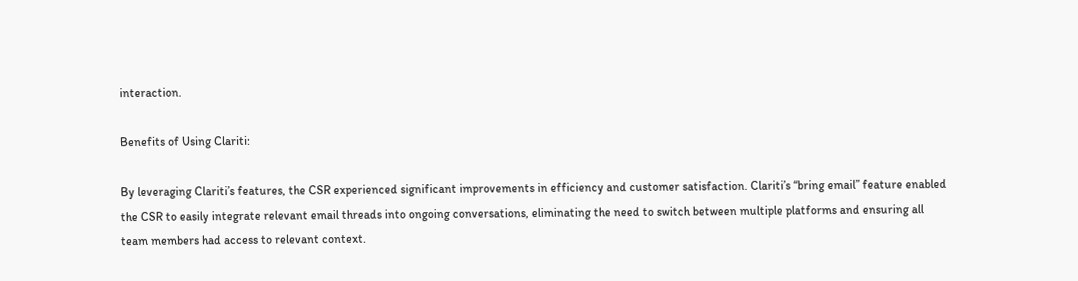interaction.

Benefits of Using Clariti:

By leveraging Clariti’s features, the CSR experienced significant improvements in efficiency and customer satisfaction. Clariti’s “bring email” feature enabled the CSR to easily integrate relevant email threads into ongoing conversations, eliminating the need to switch between multiple platforms and ensuring all team members had access to relevant context.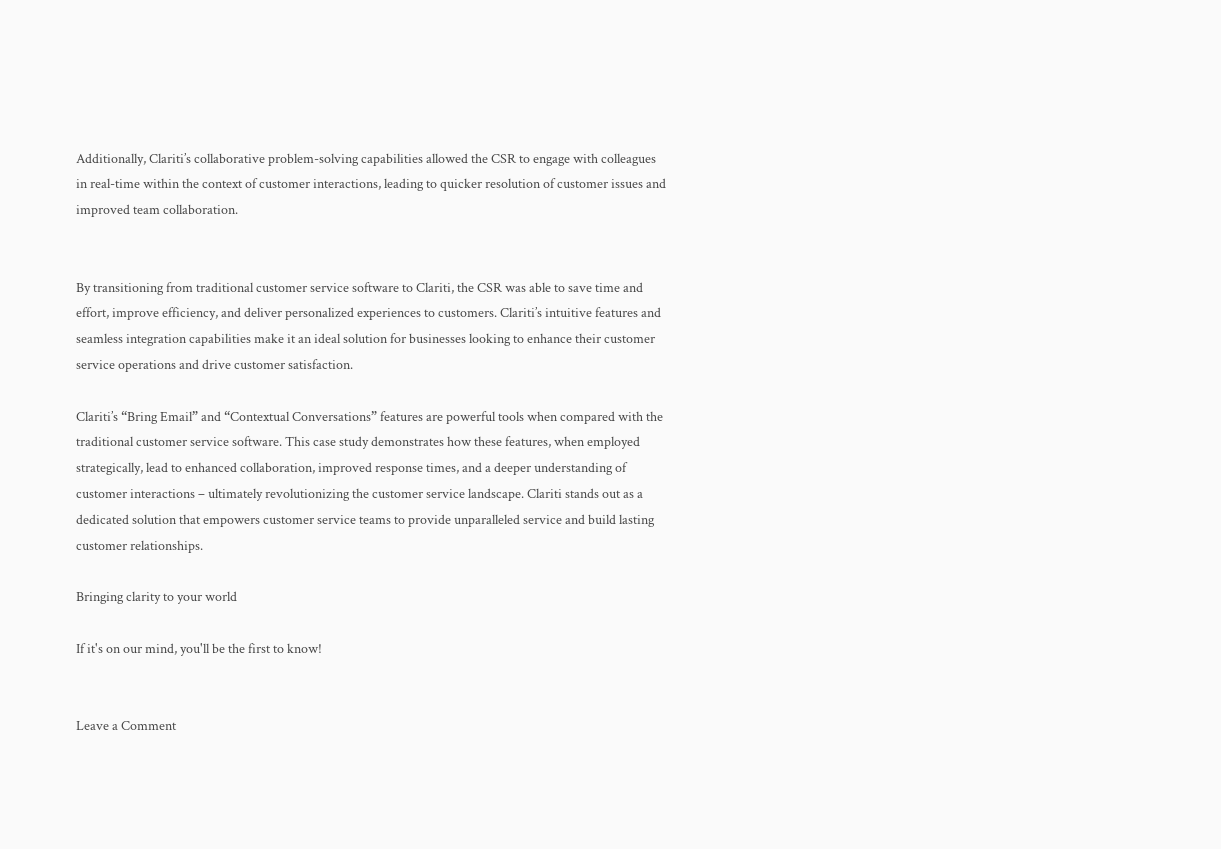Additionally, Clariti’s collaborative problem-solving capabilities allowed the CSR to engage with colleagues in real-time within the context of customer interactions, leading to quicker resolution of customer issues and improved team collaboration.


By transitioning from traditional customer service software to Clariti, the CSR was able to save time and effort, improve efficiency, and deliver personalized experiences to customers. Clariti’s intuitive features and seamless integration capabilities make it an ideal solution for businesses looking to enhance their customer service operations and drive customer satisfaction.

Clariti’s “Bring Email” and “Contextual Conversations” features are powerful tools when compared with the traditional customer service software. This case study demonstrates how these features, when employed strategically, lead to enhanced collaboration, improved response times, and a deeper understanding of customer interactions – ultimately revolutionizing the customer service landscape. Clariti stands out as a dedicated solution that empowers customer service teams to provide unparalleled service and build lasting customer relationships.

Bringing clarity to your world

If it's on our mind, you'll be the first to know!


Leave a Comment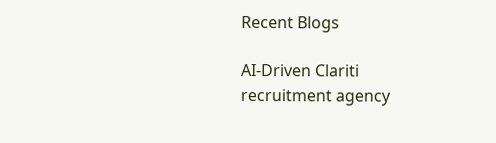Recent Blogs

AI-Driven Clariti
recruitment agency